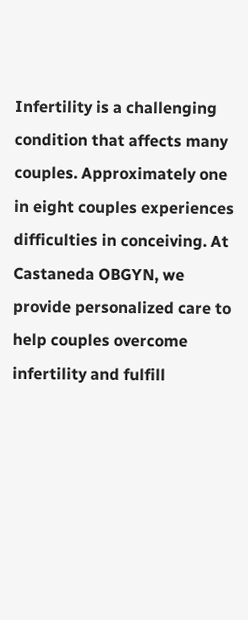Infertility is a challenging condition that affects many couples. Approximately one in eight couples experiences difficulties in conceiving. At Castaneda OBGYN, we provide personalized care to help couples overcome infertility and fulfill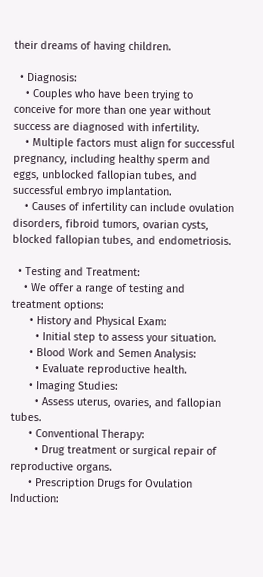their dreams of having children.

  • Diagnosis:
    • Couples who have been trying to conceive for more than one year without success are diagnosed with infertility.
    • Multiple factors must align for successful pregnancy, including healthy sperm and eggs, unblocked fallopian tubes, and successful embryo implantation.
    • Causes of infertility can include ovulation disorders, fibroid tumors, ovarian cysts, blocked fallopian tubes, and endometriosis.

  • Testing and Treatment:
    • We offer a range of testing and treatment options:
      • History and Physical Exam:
        • Initial step to assess your situation.
      • Blood Work and Semen Analysis:
        • Evaluate reproductive health.
      • Imaging Studies:
        • Assess uterus, ovaries, and fallopian tubes.
      • Conventional Therapy:
        • Drug treatment or surgical repair of reproductive organs.
      • Prescription Drugs for Ovulation Induction: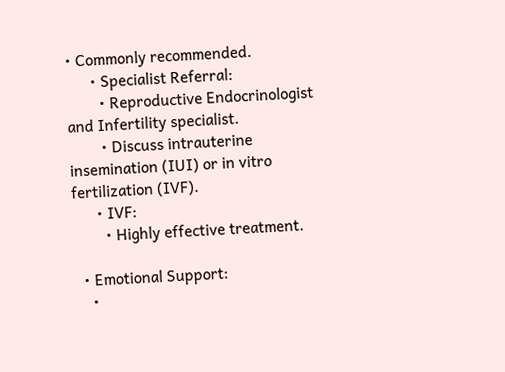• Commonly recommended.
      • Specialist Referral:
        • Reproductive Endocrinologist and Infertility specialist.
        • Discuss intrauterine insemination (IUI) or in vitro fertilization (IVF).
      • IVF:
        • Highly effective treatment.

  • Emotional Support:
    •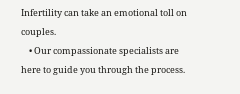Infertility can take an emotional toll on couples.
    • Our compassionate specialists are here to guide you through the process.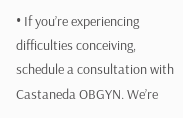• If you’re experiencing difficulties conceiving, schedule a consultation with Castaneda OBGYN. We’re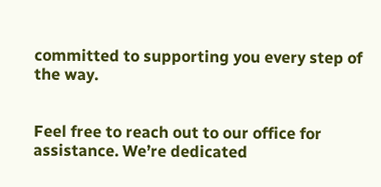committed to supporting you every step of the way.


Feel free to reach out to our office for assistance. We’re dedicated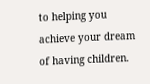to helping you achieve your dream of having children.